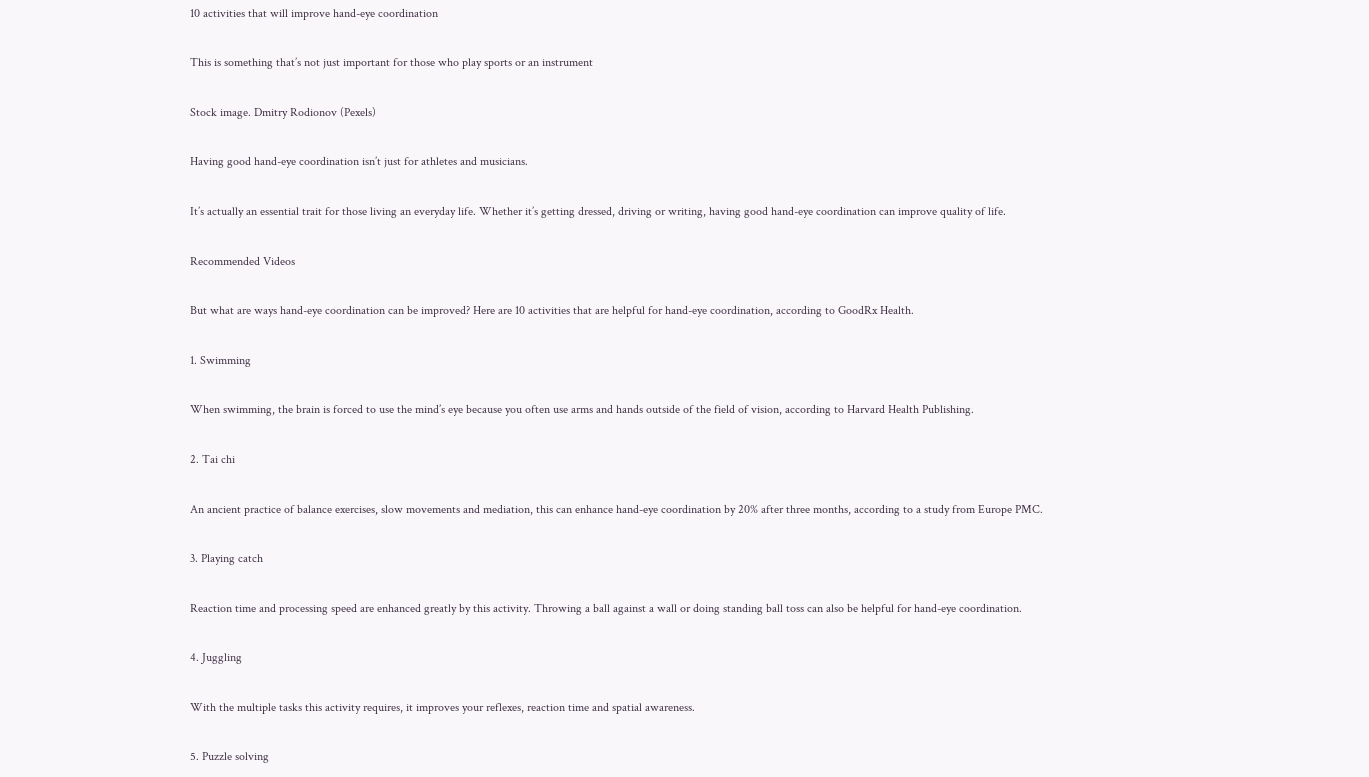10 activities that will improve hand-eye coordination

This is something that’s not just important for those who play sports or an instrument

Stock image. Dmitry Rodionov (Pexels)

Having good hand-eye coordination isn’t just for athletes and musicians.

It’s actually an essential trait for those living an everyday life. Whether it’s getting dressed, driving or writing, having good hand-eye coordination can improve quality of life.

Recommended Videos

But what are ways hand-eye coordination can be improved? Here are 10 activities that are helpful for hand-eye coordination, according to GoodRx Health.

1. Swimming

When swimming, the brain is forced to use the mind’s eye because you often use arms and hands outside of the field of vision, according to Harvard Health Publishing.

2. Tai chi

An ancient practice of balance exercises, slow movements and mediation, this can enhance hand-eye coordination by 20% after three months, according to a study from Europe PMC.

3. Playing catch

Reaction time and processing speed are enhanced greatly by this activity. Throwing a ball against a wall or doing standing ball toss can also be helpful for hand-eye coordination.

4. Juggling

With the multiple tasks this activity requires, it improves your reflexes, reaction time and spatial awareness.

5. Puzzle solving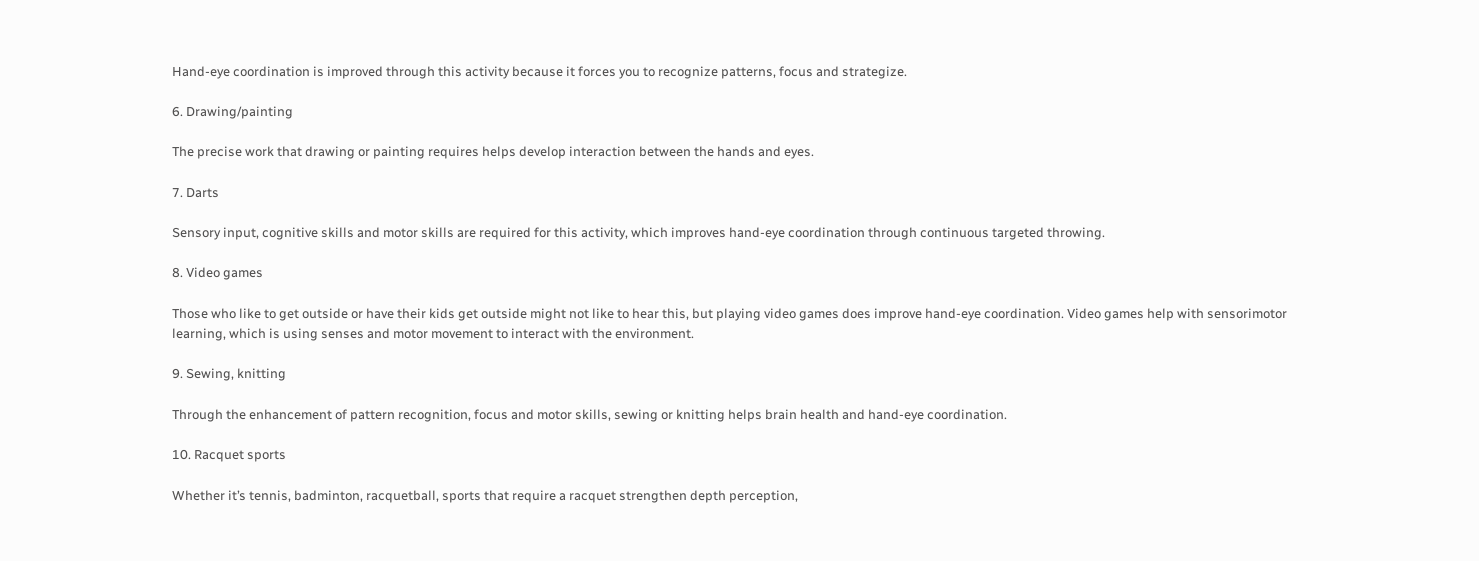Hand-eye coordination is improved through this activity because it forces you to recognize patterns, focus and strategize.

6. Drawing/painting

The precise work that drawing or painting requires helps develop interaction between the hands and eyes.

7. Darts

Sensory input, cognitive skills and motor skills are required for this activity, which improves hand-eye coordination through continuous targeted throwing.

8. Video games

Those who like to get outside or have their kids get outside might not like to hear this, but playing video games does improve hand-eye coordination. Video games help with sensorimotor learning, which is using senses and motor movement to interact with the environment.

9. Sewing, knitting

Through the enhancement of pattern recognition, focus and motor skills, sewing or knitting helps brain health and hand-eye coordination.

10. Racquet sports

Whether it’s tennis, badminton, racquetball, sports that require a racquet strengthen depth perception,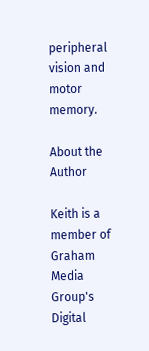peripheral vision and motor memory.

About the Author

Keith is a member of Graham Media Group's Digital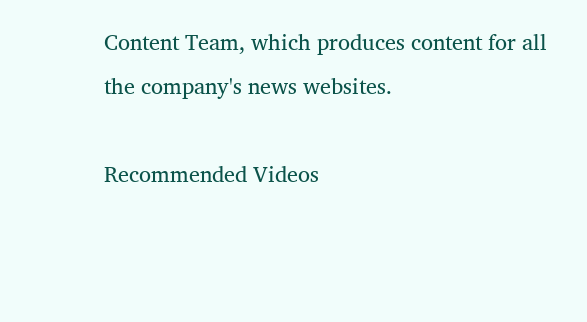Content Team, which produces content for all the company's news websites.

Recommended Videos